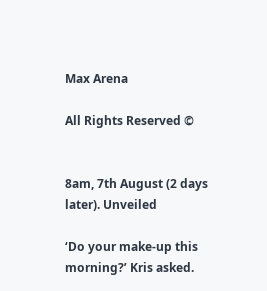Max Arena

All Rights Reserved ©


8am, 7th August (2 days later). Unveiled

‘Do your make-up this morning?’ Kris asked.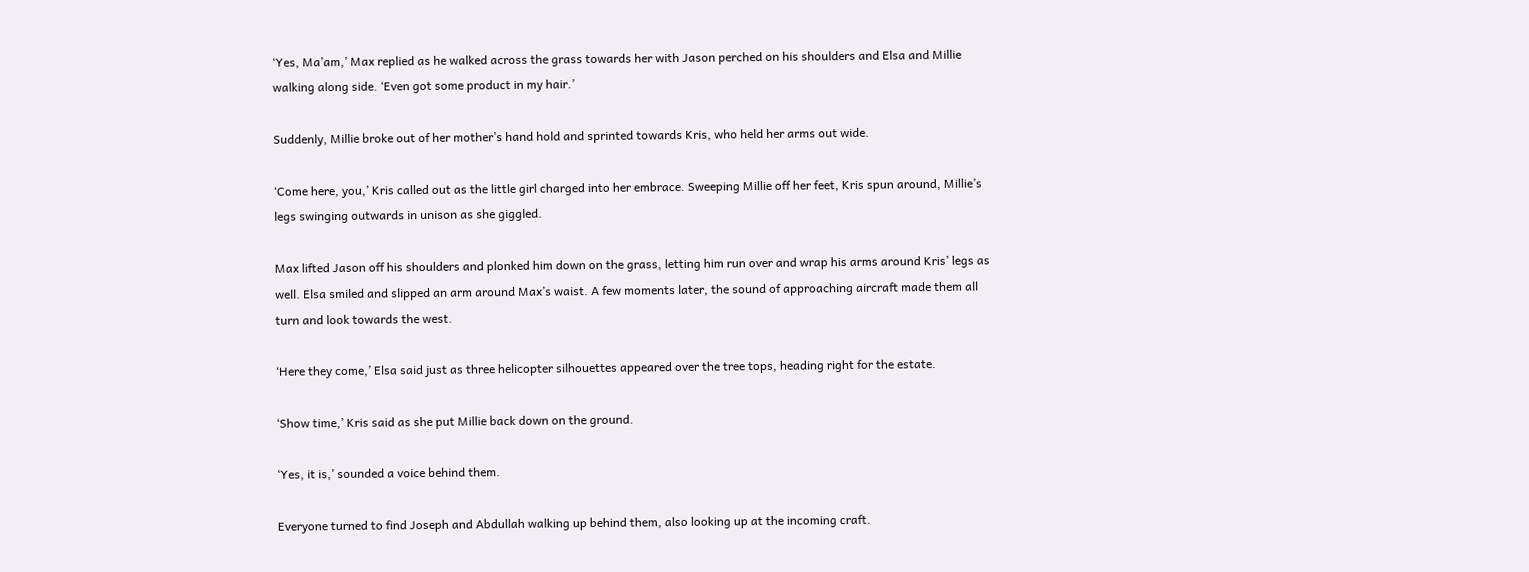‘Yes, Ma’am,’ Max replied as he walked across the grass towards her with Jason perched on his shoulders and Elsa and Millie walking along side. ‘Even got some product in my hair.’

Suddenly, Millie broke out of her mother’s hand hold and sprinted towards Kris, who held her arms out wide.

‘Come here, you,’ Kris called out as the little girl charged into her embrace. Sweeping Millie off her feet, Kris spun around, Millie’s legs swinging outwards in unison as she giggled.

Max lifted Jason off his shoulders and plonked him down on the grass, letting him run over and wrap his arms around Kris’ legs as well. Elsa smiled and slipped an arm around Max’s waist. A few moments later, the sound of approaching aircraft made them all turn and look towards the west.

‘Here they come,’ Elsa said just as three helicopter silhouettes appeared over the tree tops, heading right for the estate.

‘Show time,’ Kris said as she put Millie back down on the ground.

‘Yes, it is,’ sounded a voice behind them.

Everyone turned to find Joseph and Abdullah walking up behind them, also looking up at the incoming craft.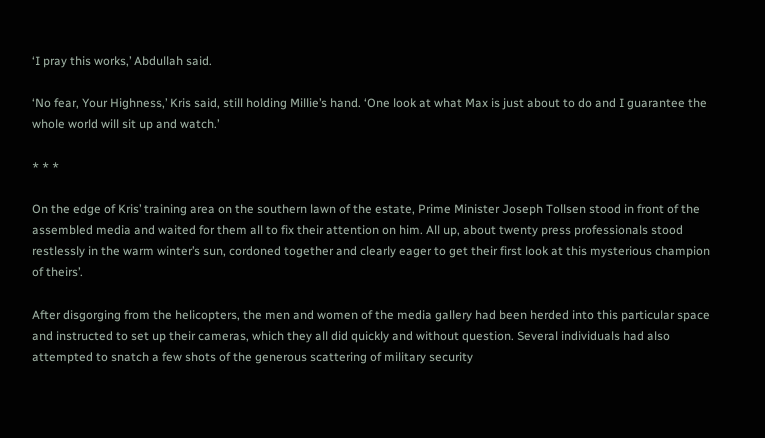‘I pray this works,’ Abdullah said.

‘No fear, Your Highness,’ Kris said, still holding Millie’s hand. ‘One look at what Max is just about to do and I guarantee the whole world will sit up and watch.’

* * *

On the edge of Kris’ training area on the southern lawn of the estate, Prime Minister Joseph Tollsen stood in front of the assembled media and waited for them all to fix their attention on him. All up, about twenty press professionals stood restlessly in the warm winter’s sun, cordoned together and clearly eager to get their first look at this mysterious champion of theirs’.

After disgorging from the helicopters, the men and women of the media gallery had been herded into this particular space and instructed to set up their cameras, which they all did quickly and without question. Several individuals had also attempted to snatch a few shots of the generous scattering of military security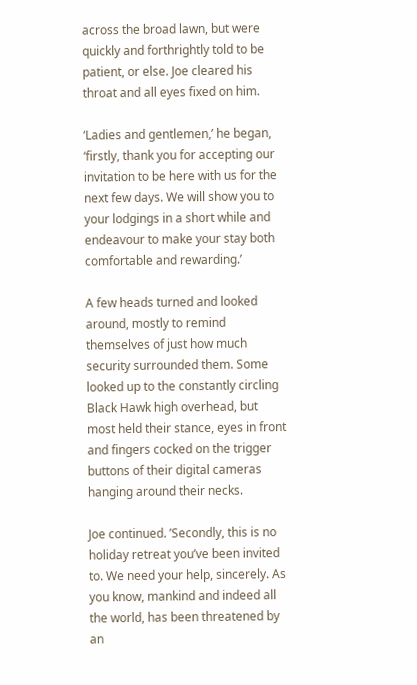across the broad lawn, but were quickly and forthrightly told to be patient, or else. Joe cleared his throat and all eyes fixed on him.

‘Ladies and gentlemen,’ he began, ‘firstly, thank you for accepting our invitation to be here with us for the next few days. We will show you to your lodgings in a short while and endeavour to make your stay both comfortable and rewarding.’

A few heads turned and looked around, mostly to remind themselves of just how much security surrounded them. Some looked up to the constantly circling Black Hawk high overhead, but most held their stance, eyes in front and fingers cocked on the trigger buttons of their digital cameras hanging around their necks.

Joe continued. ’Secondly, this is no holiday retreat you’ve been invited to. We need your help, sincerely. As you know, mankind and indeed all the world, has been threatened by an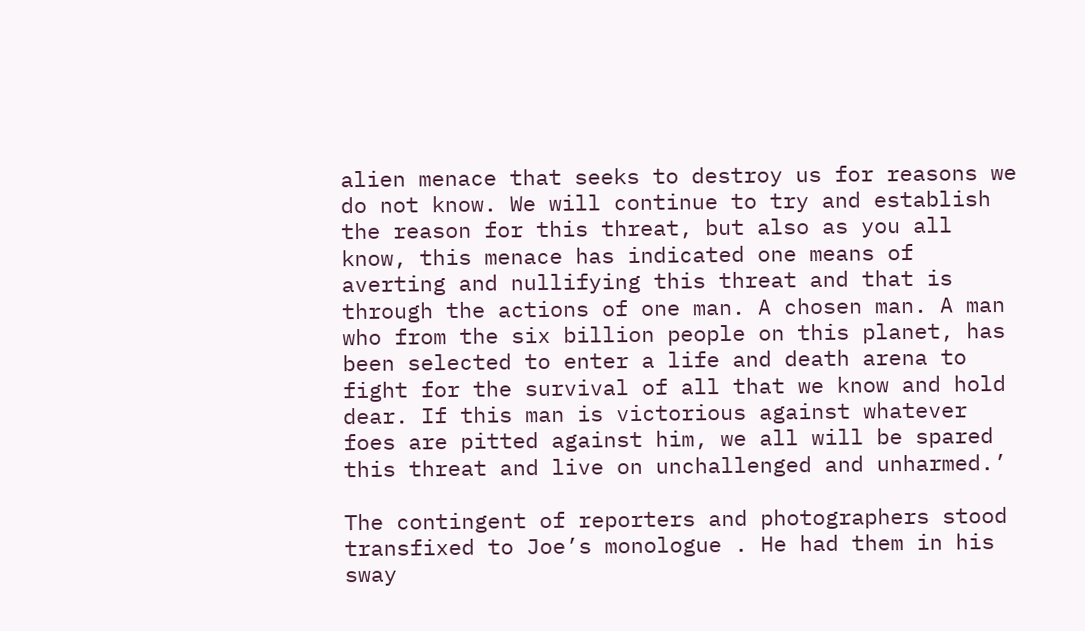alien menace that seeks to destroy us for reasons we do not know. We will continue to try and establish the reason for this threat, but also as you all know, this menace has indicated one means of averting and nullifying this threat and that is through the actions of one man. A chosen man. A man who from the six billion people on this planet, has been selected to enter a life and death arena to fight for the survival of all that we know and hold dear. If this man is victorious against whatever foes are pitted against him, we all will be spared this threat and live on unchallenged and unharmed.’

The contingent of reporters and photographers stood transfixed to Joe’s monologue . He had them in his sway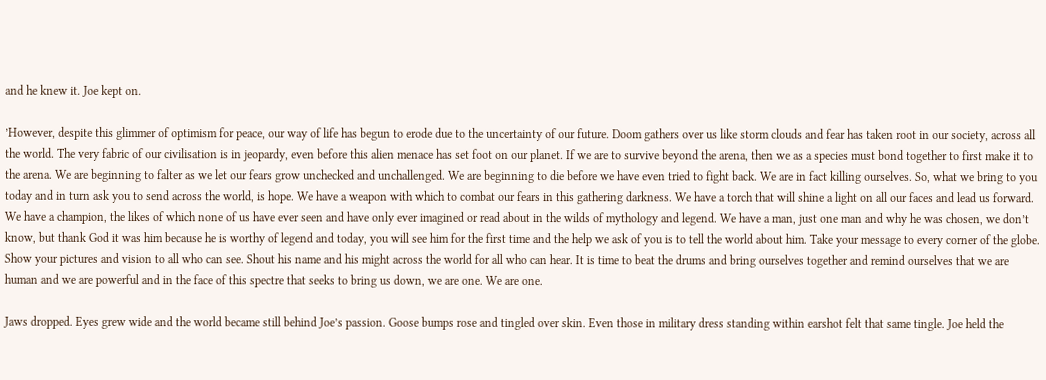and he knew it. Joe kept on.

’However, despite this glimmer of optimism for peace, our way of life has begun to erode due to the uncertainty of our future. Doom gathers over us like storm clouds and fear has taken root in our society, across all the world. The very fabric of our civilisation is in jeopardy, even before this alien menace has set foot on our planet. If we are to survive beyond the arena, then we as a species must bond together to first make it to the arena. We are beginning to falter as we let our fears grow unchecked and unchallenged. We are beginning to die before we have even tried to fight back. We are in fact killing ourselves. So, what we bring to you today and in turn ask you to send across the world, is hope. We have a weapon with which to combat our fears in this gathering darkness. We have a torch that will shine a light on all our faces and lead us forward. We have a champion, the likes of which none of us have ever seen and have only ever imagined or read about in the wilds of mythology and legend. We have a man, just one man and why he was chosen, we don’t know, but thank God it was him because he is worthy of legend and today, you will see him for the first time and the help we ask of you is to tell the world about him. Take your message to every corner of the globe. Show your pictures and vision to all who can see. Shout his name and his might across the world for all who can hear. It is time to beat the drums and bring ourselves together and remind ourselves that we are human and we are powerful and in the face of this spectre that seeks to bring us down, we are one. We are one.

Jaws dropped. Eyes grew wide and the world became still behind Joe’s passion. Goose bumps rose and tingled over skin. Even those in military dress standing within earshot felt that same tingle. Joe held the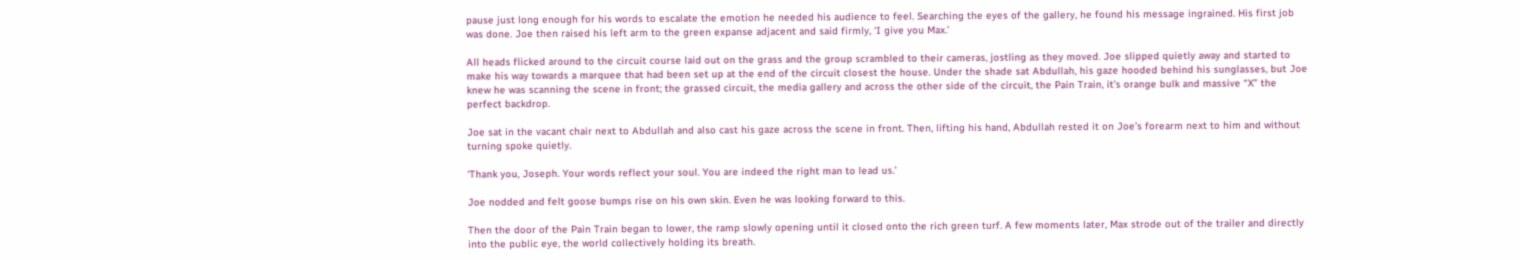pause just long enough for his words to escalate the emotion he needed his audience to feel. Searching the eyes of the gallery, he found his message ingrained. His first job was done. Joe then raised his left arm to the green expanse adjacent and said firmly, ‘I give you Max.’

All heads flicked around to the circuit course laid out on the grass and the group scrambled to their cameras, jostling as they moved. Joe slipped quietly away and started to make his way towards a marquee that had been set up at the end of the circuit closest the house. Under the shade sat Abdullah, his gaze hooded behind his sunglasses, but Joe knew he was scanning the scene in front; the grassed circuit, the media gallery and across the other side of the circuit, the Pain Train, it’s orange bulk and massive “X” the perfect backdrop.

Joe sat in the vacant chair next to Abdullah and also cast his gaze across the scene in front. Then, lifting his hand, Abdullah rested it on Joe’s forearm next to him and without turning spoke quietly.

‘Thank you, Joseph. Your words reflect your soul. You are indeed the right man to lead us.’

Joe nodded and felt goose bumps rise on his own skin. Even he was looking forward to this.

Then the door of the Pain Train began to lower, the ramp slowly opening until it closed onto the rich green turf. A few moments later, Max strode out of the trailer and directly into the public eye, the world collectively holding its breath.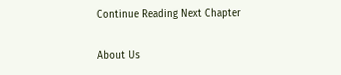Continue Reading Next Chapter

About Us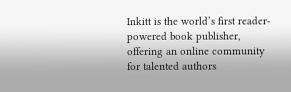Inkitt is the world’s first reader-powered book publisher, offering an online community for talented authors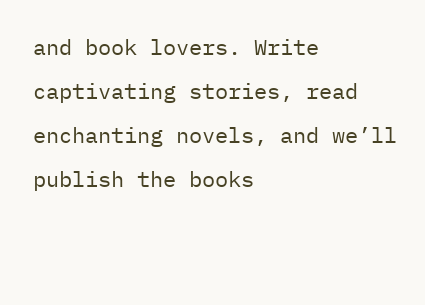and book lovers. Write captivating stories, read enchanting novels, and we’ll publish the books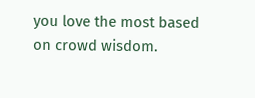you love the most based on crowd wisdom.